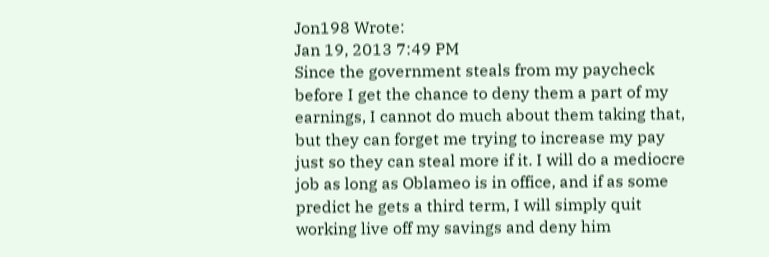Jon198 Wrote:
Jan 19, 2013 7:49 PM
Since the government steals from my paycheck before I get the chance to deny them a part of my earnings, I cannot do much about them taking that, but they can forget me trying to increase my pay just so they can steal more if it. I will do a mediocre job as long as Oblameo is in office, and if as some predict he gets a third term, I will simply quit working live off my savings and deny him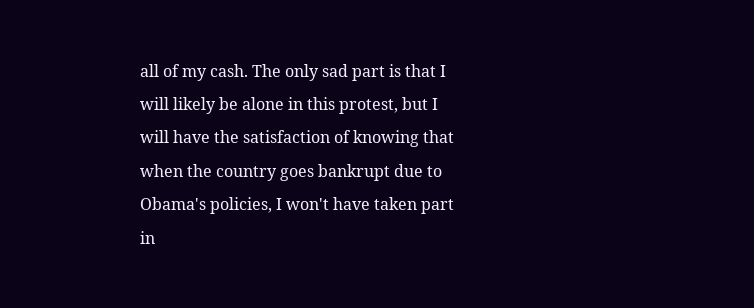all of my cash. The only sad part is that I will likely be alone in this protest, but I will have the satisfaction of knowing that when the country goes bankrupt due to Obama's policies, I won't have taken part in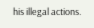his illegal actions.